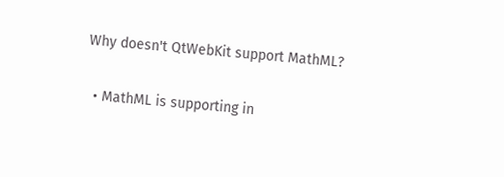Why doesn't QtWebKit support MathML?

  • MathML is supporting in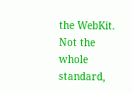the WebKit. Not the whole standard,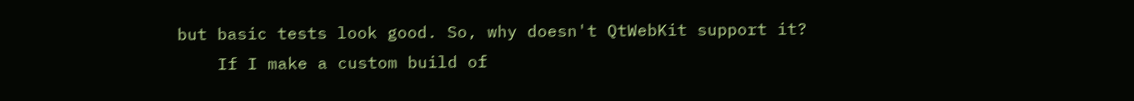but basic tests look good. So, why doesn't QtWebKit support it?
    If I make a custom build of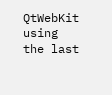QtWebKit using the last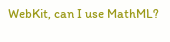WebKit, can I use MathML?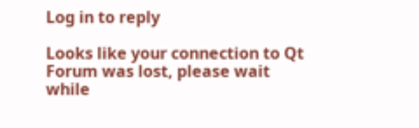Log in to reply

Looks like your connection to Qt Forum was lost, please wait while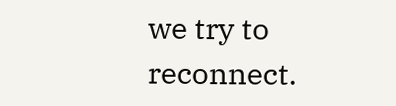we try to reconnect.